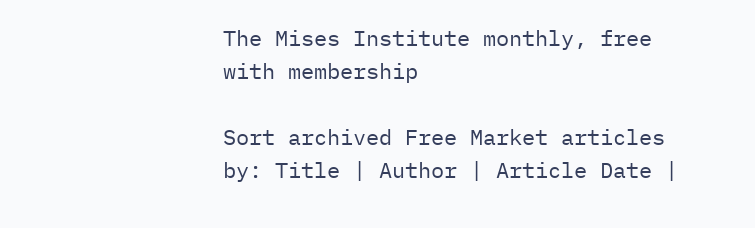The Mises Institute monthly, free with membership

Sort archived Free Market articles by: Title | Author | Article Date |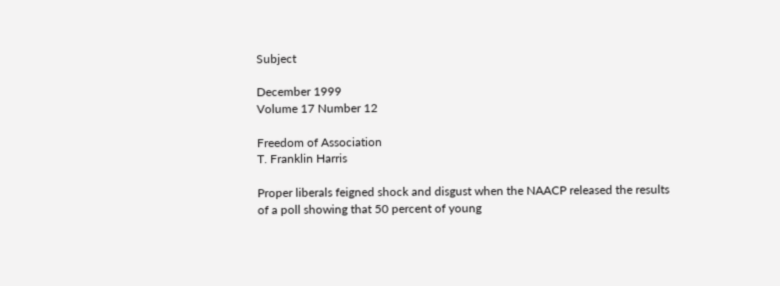Subject

December 1999
Volume 17 Number 12

Freedom of Association
T. Franklin Harris

Proper liberals feigned shock and disgust when the NAACP released the results of a poll showing that 50 percent of young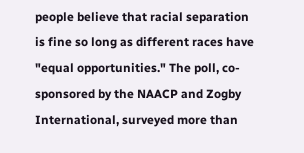people believe that racial separation is fine so long as different races have "equal opportunities." The poll, co-sponsored by the NAACP and Zogby International, surveyed more than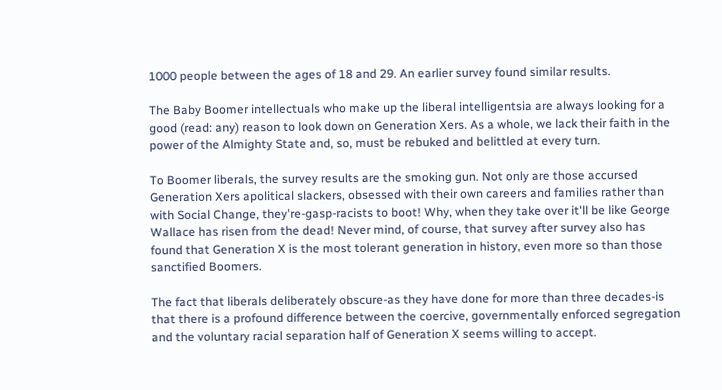1000 people between the ages of 18 and 29. An earlier survey found similar results.

The Baby Boomer intellectuals who make up the liberal intelligentsia are always looking for a good (read: any) reason to look down on Generation Xers. As a whole, we lack their faith in the power of the Almighty State and, so, must be rebuked and belittled at every turn.

To Boomer liberals, the survey results are the smoking gun. Not only are those accursed Generation Xers apolitical slackers, obsessed with their own careers and families rather than with Social Change, they're-gasp-racists to boot! Why, when they take over it'll be like George Wallace has risen from the dead! Never mind, of course, that survey after survey also has found that Generation X is the most tolerant generation in history, even more so than those sanctified Boomers.

The fact that liberals deliberately obscure-as they have done for more than three decades-is that there is a profound difference between the coercive, governmentally enforced segregation and the voluntary racial separation half of Generation X seems willing to accept.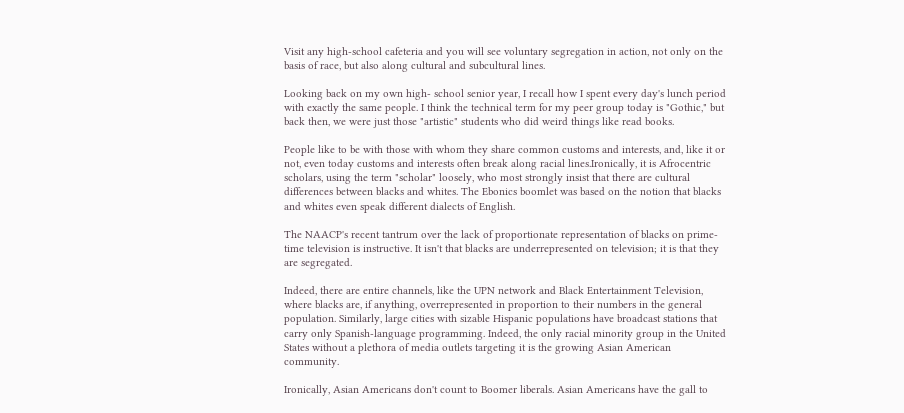Visit any high-school cafeteria and you will see voluntary segregation in action, not only on the basis of race, but also along cultural and subcultural lines.

Looking back on my own high- school senior year, I recall how I spent every day's lunch period with exactly the same people. I think the technical term for my peer group today is "Gothic," but back then, we were just those "artistic" students who did weird things like read books.

People like to be with those with whom they share common customs and interests, and, like it or not, even today customs and interests often break along racial lines.Ironically, it is Afrocentric scholars, using the term "scholar" loosely, who most strongly insist that there are cultural differences between blacks and whites. The Ebonics boomlet was based on the notion that blacks and whites even speak different dialects of English.

The NAACP's recent tantrum over the lack of proportionate representation of blacks on prime-time television is instructive. It isn't that blacks are underrepresented on television; it is that they are segregated.

Indeed, there are entire channels, like the UPN network and Black Entertainment Television, where blacks are, if anything, overrepresented in proportion to their numbers in the general population. Similarly, large cities with sizable Hispanic populations have broadcast stations that carry only Spanish-language programming. Indeed, the only racial minority group in the United States without a plethora of media outlets targeting it is the growing Asian American community.

Ironically, Asian Americans don't count to Boomer liberals. Asian Americans have the gall to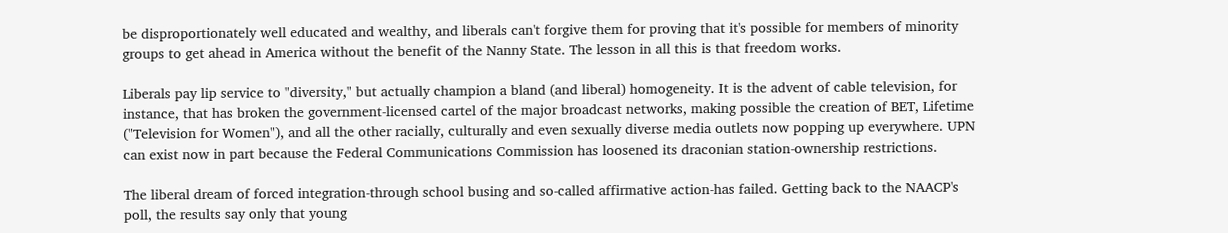be disproportionately well educated and wealthy, and liberals can't forgive them for proving that it's possible for members of minority groups to get ahead in America without the benefit of the Nanny State. The lesson in all this is that freedom works.

Liberals pay lip service to "diversity," but actually champion a bland (and liberal) homogeneity. It is the advent of cable television, for instance, that has broken the government-licensed cartel of the major broadcast networks, making possible the creation of BET, Lifetime ("Television for Women"), and all the other racially, culturally and even sexually diverse media outlets now popping up everywhere. UPN can exist now in part because the Federal Communications Commission has loosened its draconian station-ownership restrictions.

The liberal dream of forced integration-through school busing and so-called affirmative action-has failed. Getting back to the NAACP's poll, the results say only that young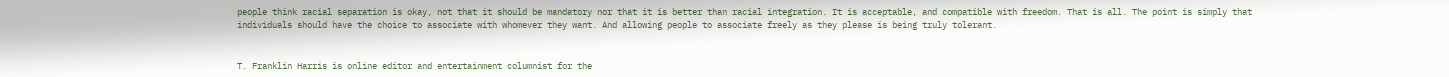people think racial separation is okay, not that it should be mandatory nor that it is better than racial integration. It is acceptable, and compatible with freedom. That is all. The point is simply that individuals should have the choice to associate with whomever they want. And allowing people to associate freely as they please is being truly tolerant.


T. Franklin Harris is online editor and entertainment columnist for the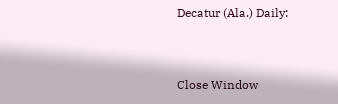Decatur (Ala.) Daily:


Close Window